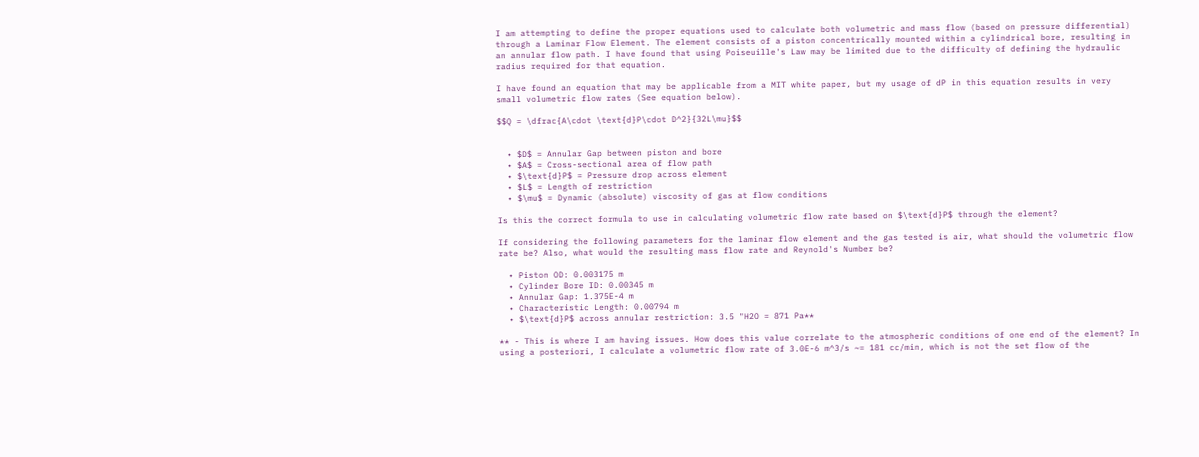I am attempting to define the proper equations used to calculate both volumetric and mass flow (based on pressure differential) through a Laminar Flow Element. The element consists of a piston concentrically mounted within a cylindrical bore, resulting in an annular flow path. I have found that using Poiseuille's Law may be limited due to the difficulty of defining the hydraulic radius required for that equation.

I have found an equation that may be applicable from a MIT white paper, but my usage of dP in this equation results in very small volumetric flow rates (See equation below).

$$Q = \dfrac{A\cdot \text{d}P\cdot D^2}{32L\mu}$$


  • $D$ = Annular Gap between piston and bore
  • $A$ = Cross-sectional area of flow path
  • $\text{d}P$ = Pressure drop across element
  • $L$ = Length of restriction
  • $\mu$ = Dynamic (absolute) viscosity of gas at flow conditions

Is this the correct formula to use in calculating volumetric flow rate based on $\text{d}P$ through the element?

If considering the following parameters for the laminar flow element and the gas tested is air, what should the volumetric flow rate be? Also, what would the resulting mass flow rate and Reynold's Number be?

  • Piston OD: 0.003175 m
  • Cylinder Bore ID: 0.00345 m
  • Annular Gap: 1.375E-4 m
  • Characteristic Length: 0.00794 m
  • $\text{d}P$ across annular restriction: 3.5 "H2O = 871 Pa**

** - This is where I am having issues. How does this value correlate to the atmospheric conditions of one end of the element? In using a posteriori, I calculate a volumetric flow rate of 3.0E-6 m^3/s ~= 181 cc/min, which is not the set flow of the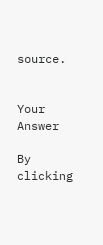source.


Your Answer

By clicking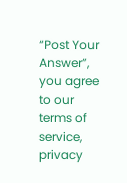“Post Your Answer”, you agree to our terms of service, privacy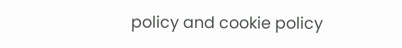policy and cookie policy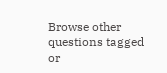Browse other questions tagged or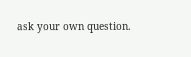ask your own question.